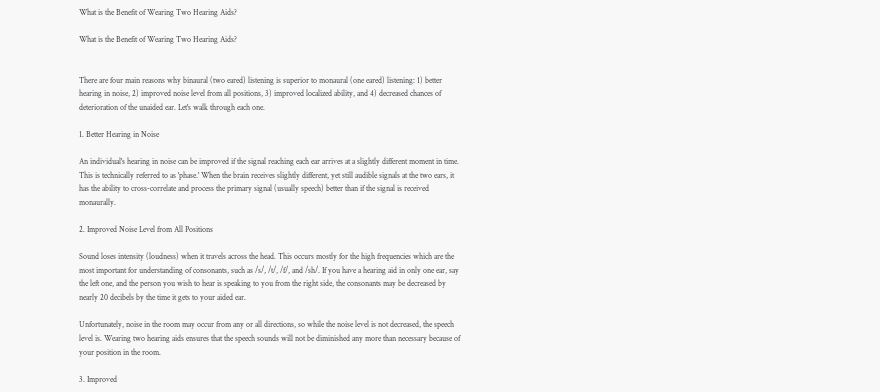What is the Benefit of Wearing Two Hearing Aids?

What is the Benefit of Wearing Two Hearing Aids?


There are four main reasons why binaural (two eared) listening is superior to monaural (one eared) listening: 1) better hearing in noise, 2) improved noise level from all positions, 3) improved localized ability, and 4) decreased chances of deterioration of the unaided ear. Let's walk through each one.

1. Better Hearing in Noise

An individual's hearing in noise can be improved if the signal reaching each ear arrives at a slightly different moment in time. This is technically referred to as 'phase.' When the brain receives slightly different, yet still audible signals at the two ears, it has the ability to cross-correlate and process the primary signal (usually speech) better than if the signal is received monaurally.

2. Improved Noise Level from All Positions

Sound loses intensity (loudness) when it travels across the head. This occurs mostly for the high frequencies which are the most important for understanding of consonants, such as /s/, /t/, /f/, and /sh/. If you have a hearing aid in only one ear, say the left one, and the person you wish to hear is speaking to you from the right side, the consonants may be decreased by nearly 20 decibels by the time it gets to your aided ear.

Unfortunately, noise in the room may occur from any or all directions, so while the noise level is not decreased, the speech level is. Wearing two hearing aids ensures that the speech sounds will not be diminished any more than necessary because of your position in the room.

3. Improved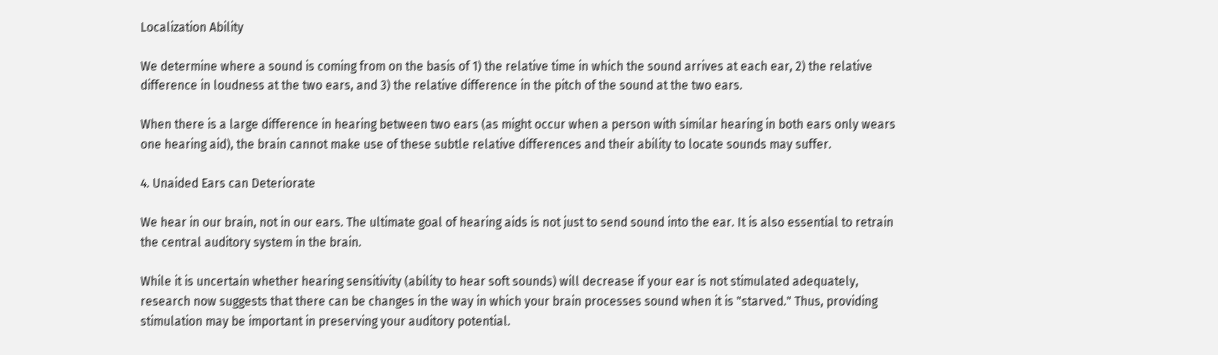Localization Ability

We determine where a sound is coming from on the basis of 1) the relative time in which the sound arrives at each ear, 2) the relative difference in loudness at the two ears, and 3) the relative difference in the pitch of the sound at the two ears.

When there is a large difference in hearing between two ears (as might occur when a person with similar hearing in both ears only wears one hearing aid), the brain cannot make use of these subtle relative differences and their ability to locate sounds may suffer.

4. Unaided Ears can Deteriorate

We hear in our brain, not in our ears. The ultimate goal of hearing aids is not just to send sound into the ear. It is also essential to retrain the central auditory system in the brain.

While it is uncertain whether hearing sensitivity (ability to hear soft sounds) will decrease if your ear is not stimulated adequately, research now suggests that there can be changes in the way in which your brain processes sound when it is "starved." Thus, providing stimulation may be important in preserving your auditory potential.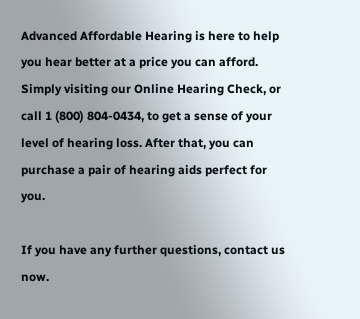Advanced Affordable Hearing is here to help you hear better at a price you can afford. Simply visiting our Online Hearing Check, or call 1 (800) 804-0434, to get a sense of your level of hearing loss. After that, you can purchase a pair of hearing aids perfect for you.

If you have any further questions, contact us now.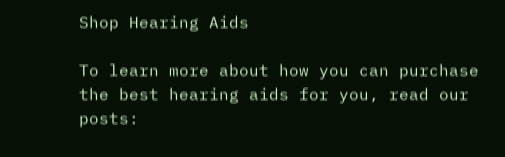Shop Hearing Aids

To learn more about how you can purchase the best hearing aids for you, read our posts: